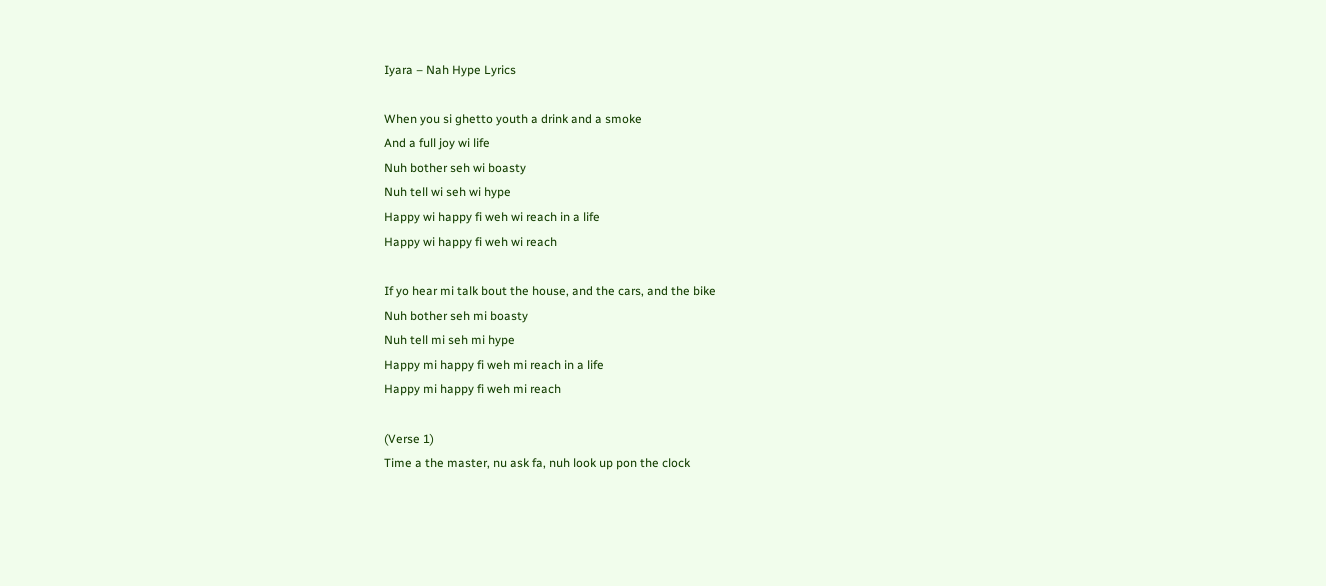Iyara – Nah Hype Lyrics

When you si ghetto youth a drink and a smoke
And a full joy wi life
Nuh bother seh wi boasty
Nuh tell wi seh wi hype
Happy wi happy fi weh wi reach in a life
Happy wi happy fi weh wi reach

If yo hear mi talk bout the house, and the cars, and the bike
Nuh bother seh mi boasty
Nuh tell mi seh mi hype
Happy mi happy fi weh mi reach in a life
Happy mi happy fi weh mi reach

(Verse 1)
Time a the master, nu ask fa, nuh look up pon the clock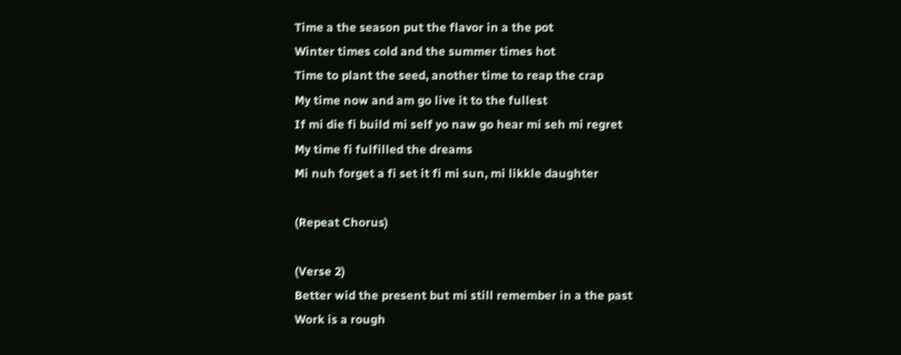Time a the season put the flavor in a the pot
Winter times cold and the summer times hot
Time to plant the seed, another time to reap the crap
My time now and am go live it to the fullest
If mi die fi build mi self yo naw go hear mi seh mi regret
My time fi fulfilled the dreams
Mi nuh forget a fi set it fi mi sun, mi likkle daughter

(Repeat Chorus)

(Verse 2)
Better wid the present but mi still remember in a the past
Work is a rough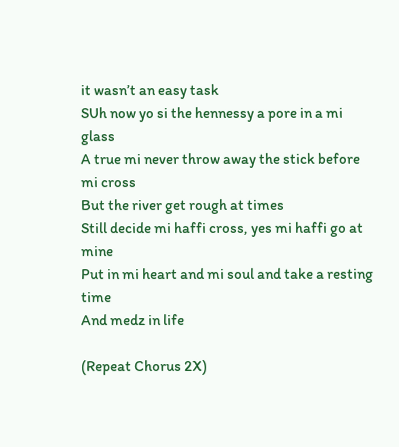it wasn’t an easy task
SUh now yo si the hennessy a pore in a mi glass
A true mi never throw away the stick before mi cross
But the river get rough at times
Still decide mi haffi cross, yes mi haffi go at mine
Put in mi heart and mi soul and take a resting time
And medz in life

(Repeat Chorus 2X)